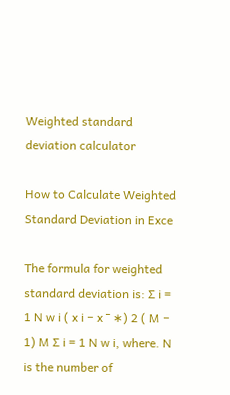Weighted standard deviation calculator

How to Calculate Weighted Standard Deviation in Exce

The formula for weighted standard deviation is: ∑ i = 1 N w i ( x i − x ¯ ∗) 2 ( M − 1) M ∑ i = 1 N w i, where. N is the number of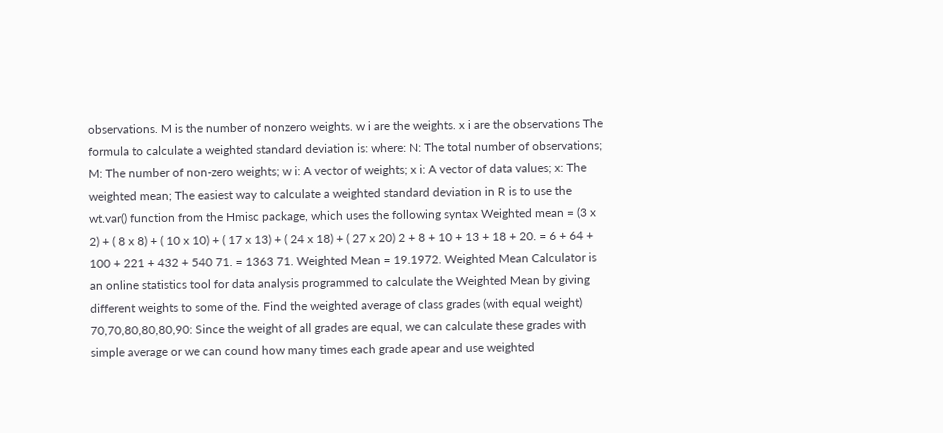observations. M is the number of nonzero weights. w i are the weights. x i are the observations The formula to calculate a weighted standard deviation is: where: N: The total number of observations; M: The number of non-zero weights; w i: A vector of weights; x i: A vector of data values; x: The weighted mean; The easiest way to calculate a weighted standard deviation in R is to use the wt.var() function from the Hmisc package, which uses the following syntax Weighted mean = (3 x 2) + ( 8 x 8) + ( 10 x 10) + ( 17 x 13) + ( 24 x 18) + ( 27 x 20) 2 + 8 + 10 + 13 + 18 + 20. = 6 + 64 + 100 + 221 + 432 + 540 71. = 1363 71. Weighted Mean = 19.1972. Weighted Mean Calculator is an online statistics tool for data analysis programmed to calculate the Weighted Mean by giving different weights to some of the. Find the weighted average of class grades (with equal weight) 70,70,80,80,80,90: Since the weight of all grades are equal, we can calculate these grades with simple average or we can cound how many times each grade apear and use weighted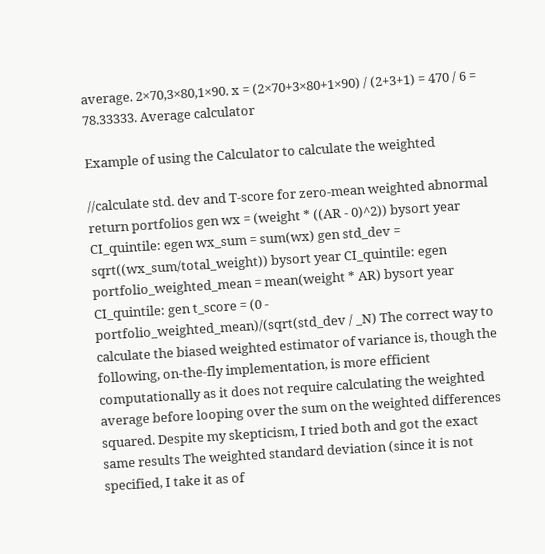average. 2×70,3×80,1×90. x = (2×70+3×80+1×90) / (2+3+1) = 470 / 6 = 78.33333. Average calculator

Example of using the Calculator to calculate the weighted

//calculate std. dev and T-score for zero-mean weighted abnormal return portfolios gen wx = (weight * ((AR - 0)^2)) bysort year CI_quintile: egen wx_sum = sum(wx) gen std_dev = sqrt((wx_sum/total_weight)) bysort year CI_quintile: egen portfolio_weighted_mean = mean(weight * AR) bysort year CI_quintile: gen t_score = (0 - portfolio_weighted_mean)/(sqrt(std_dev / _N) The correct way to calculate the biased weighted estimator of variance is, though the following, on-the-fly implementation, is more efficient computationally as it does not require calculating the weighted average before looping over the sum on the weighted differences squared. Despite my skepticism, I tried both and got the exact same results The weighted standard deviation (since it is not specified, I take it as of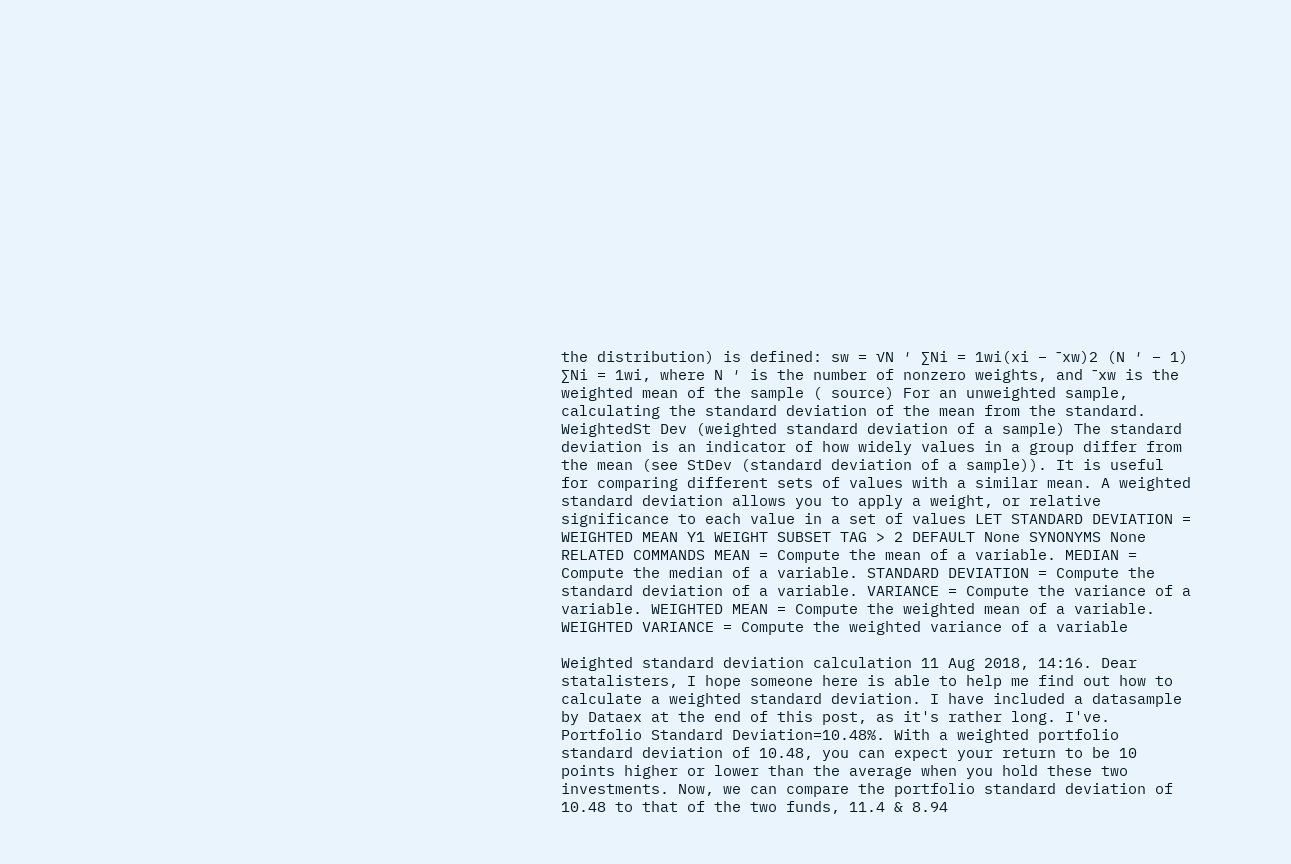the distribution) is defined: sw = √N ′ ∑Ni = 1wi(xi − ˉxw)2 (N ′ − 1) ∑Ni = 1wi, where N ′ is the number of nonzero weights, and ˉxw is the weighted mean of the sample ( source) For an unweighted sample, calculating the standard deviation of the mean from the standard. WeightedSt Dev (weighted standard deviation of a sample) The standard deviation is an indicator of how widely values in a group differ from the mean (see StDev (standard deviation of a sample)). It is useful for comparing different sets of values with a similar mean. A weighted standard deviation allows you to apply a weight, or relative significance to each value in a set of values LET STANDARD DEVIATION = WEIGHTED MEAN Y1 WEIGHT SUBSET TAG > 2 DEFAULT None SYNONYMS None RELATED COMMANDS MEAN = Compute the mean of a variable. MEDIAN = Compute the median of a variable. STANDARD DEVIATION = Compute the standard deviation of a variable. VARIANCE = Compute the variance of a variable. WEIGHTED MEAN = Compute the weighted mean of a variable. WEIGHTED VARIANCE = Compute the weighted variance of a variable

Weighted standard deviation calculation 11 Aug 2018, 14:16. Dear statalisters, I hope someone here is able to help me find out how to calculate a weighted standard deviation. I have included a datasample by Dataex at the end of this post, as it's rather long. I've. Portfolio Standard Deviation=10.48%. With a weighted portfolio standard deviation of 10.48, you can expect your return to be 10 points higher or lower than the average when you hold these two investments. Now, we can compare the portfolio standard deviation of 10.48 to that of the two funds, 11.4 & 8.94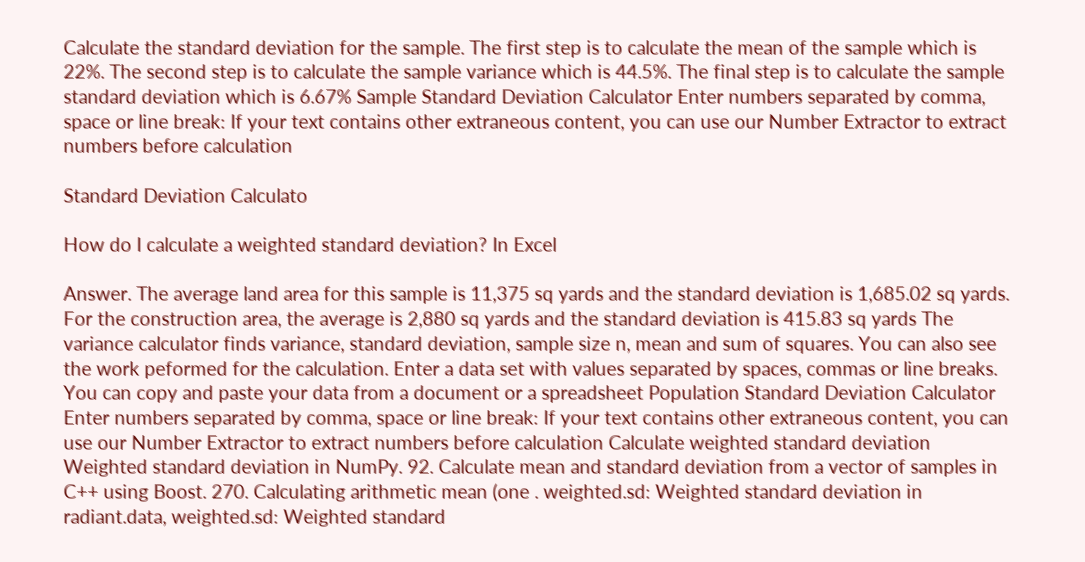Calculate the standard deviation for the sample. The first step is to calculate the mean of the sample which is 22%. The second step is to calculate the sample variance which is 44.5%. The final step is to calculate the sample standard deviation which is 6.67% Sample Standard Deviation Calculator Enter numbers separated by comma, space or line break: If your text contains other extraneous content, you can use our Number Extractor to extract numbers before calculation

Standard Deviation Calculato

How do I calculate a weighted standard deviation? In Excel

Answer. The average land area for this sample is 11,375 sq yards and the standard deviation is 1,685.02 sq yards. For the construction area, the average is 2,880 sq yards and the standard deviation is 415.83 sq yards The variance calculator finds variance, standard deviation, sample size n, mean and sum of squares. You can also see the work peformed for the calculation. Enter a data set with values separated by spaces, commas or line breaks. You can copy and paste your data from a document or a spreadsheet Population Standard Deviation Calculator Enter numbers separated by comma, space or line break: If your text contains other extraneous content, you can use our Number Extractor to extract numbers before calculation Calculate weighted standard deviation Weighted standard deviation in NumPy. 92. Calculate mean and standard deviation from a vector of samples in C++ using Boost. 270. Calculating arithmetic mean (one . weighted.sd: Weighted standard deviation in radiant.data, weighted.sd: Weighted standard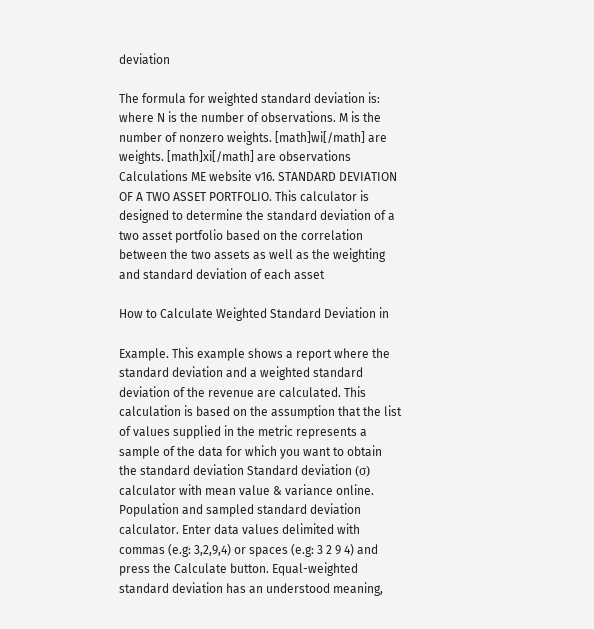deviation

The formula for weighted standard deviation is: where N is the number of observations. M is the number of nonzero weights. [math]wi[/math] are weights. [math]xi[/math] are observations Calculations ME website v16. STANDARD DEVIATION OF A TWO ASSET PORTFOLIO. This calculator is designed to determine the standard deviation of a two asset portfolio based on the correlation between the two assets as well as the weighting and standard deviation of each asset

How to Calculate Weighted Standard Deviation in

Example. This example shows a report where the standard deviation and a weighted standard deviation of the revenue are calculated. This calculation is based on the assumption that the list of values supplied in the metric represents a sample of the data for which you want to obtain the standard deviation Standard deviation (σ) calculator with mean value & variance online. Population and sampled standard deviation calculator. Enter data values delimited with commas (e.g: 3,2,9,4) or spaces (e.g: 3 2 9 4) and press the Calculate button. Equal-weighted standard deviation has an understood meaning,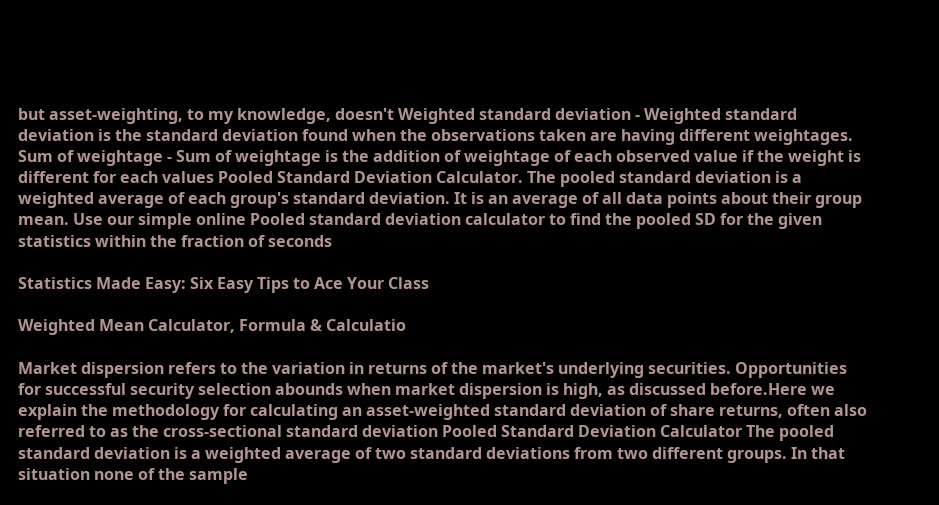but asset-weighting, to my knowledge, doesn't Weighted standard deviation - Weighted standard deviation is the standard deviation found when the observations taken are having different weightages. Sum of weightage - Sum of weightage is the addition of weightage of each observed value if the weight is different for each values Pooled Standard Deviation Calculator. The pooled standard deviation is a weighted average of each group's standard deviation. It is an average of all data points about their group mean. Use our simple online Pooled standard deviation calculator to find the pooled SD for the given statistics within the fraction of seconds

Statistics Made Easy: Six Easy Tips to Ace Your Class

Weighted Mean Calculator, Formula & Calculatio

Market dispersion refers to the variation in returns of the market's underlying securities. Opportunities for successful security selection abounds when market dispersion is high, as discussed before.Here we explain the methodology for calculating an asset-weighted standard deviation of share returns, often also referred to as the cross-sectional standard deviation Pooled Standard Deviation Calculator The pooled standard deviation is a weighted average of two standard deviations from two different groups. In that situation none of the sample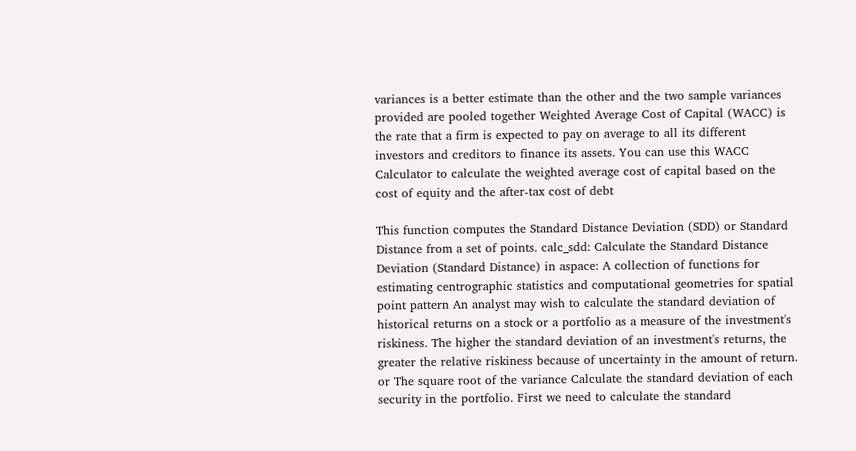variances is a better estimate than the other and the two sample variances provided are pooled together Weighted Average Cost of Capital (WACC) is the rate that a firm is expected to pay on average to all its different investors and creditors to finance its assets. You can use this WACC Calculator to calculate the weighted average cost of capital based on the cost of equity and the after-tax cost of debt

This function computes the Standard Distance Deviation (SDD) or Standard Distance from a set of points. calc_sdd: Calculate the Standard Distance Deviation (Standard Distance) in aspace: A collection of functions for estimating centrographic statistics and computational geometries for spatial point pattern An analyst may wish to calculate the standard deviation of historical returns on a stock or a portfolio as a measure of the investment's riskiness. The higher the standard deviation of an investment's returns, the greater the relative riskiness because of uncertainty in the amount of return. or The square root of the variance Calculate the standard deviation of each security in the portfolio. First we need to calculate the standard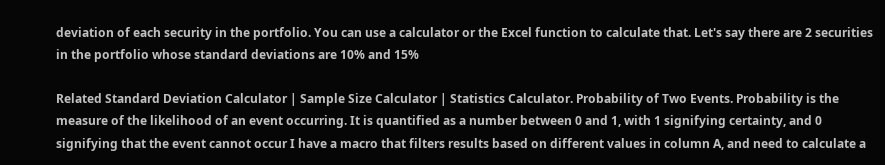deviation of each security in the portfolio. You can use a calculator or the Excel function to calculate that. Let's say there are 2 securities in the portfolio whose standard deviations are 10% and 15%

Related Standard Deviation Calculator | Sample Size Calculator | Statistics Calculator. Probability of Two Events. Probability is the measure of the likelihood of an event occurring. It is quantified as a number between 0 and 1, with 1 signifying certainty, and 0 signifying that the event cannot occur I have a macro that filters results based on different values in column A, and need to calculate a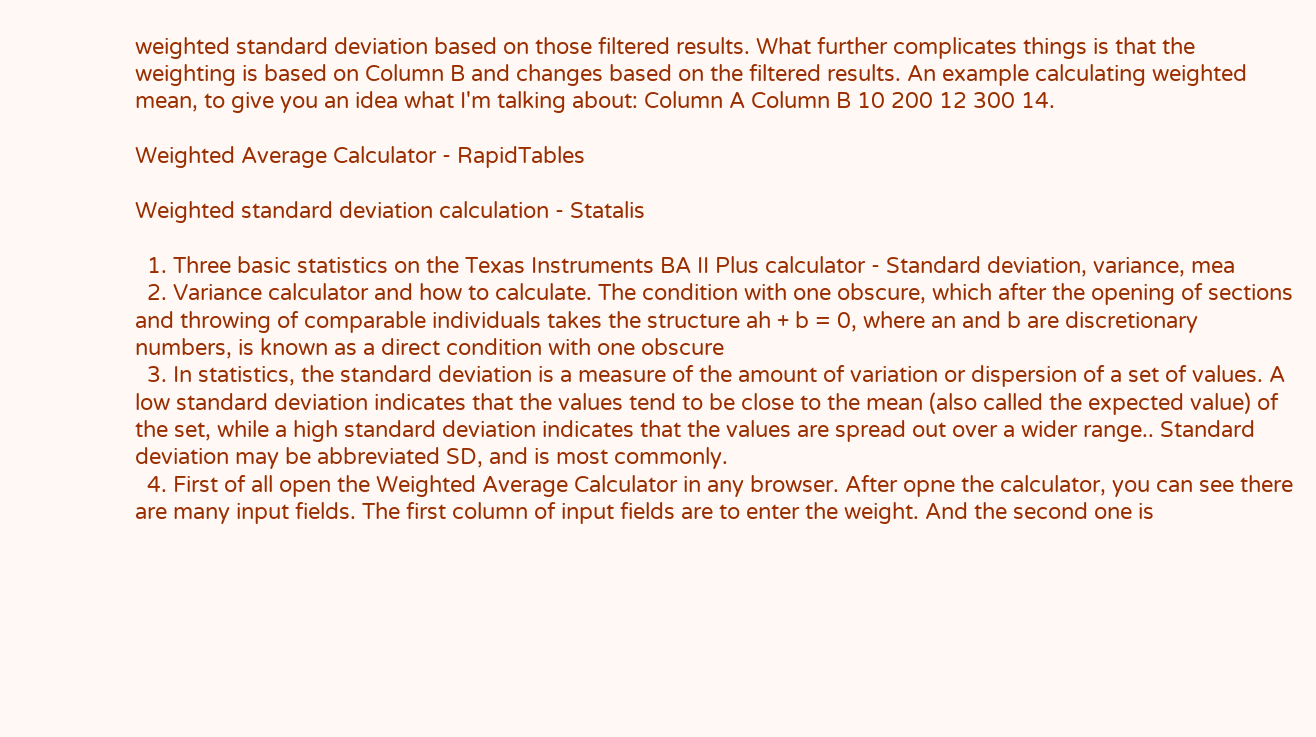weighted standard deviation based on those filtered results. What further complicates things is that the weighting is based on Column B and changes based on the filtered results. An example calculating weighted mean, to give you an idea what I'm talking about: Column A Column B 10 200 12 300 14.

Weighted Average Calculator - RapidTables

Weighted standard deviation calculation - Statalis

  1. Three basic statistics on the Texas Instruments BA II Plus calculator - Standard deviation, variance, mea
  2. Variance calculator and how to calculate. The condition with one obscure, which after the opening of sections and throwing of comparable individuals takes the structure ah + b = 0, where an and b are discretionary numbers, is known as a direct condition with one obscure
  3. In statistics, the standard deviation is a measure of the amount of variation or dispersion of a set of values. A low standard deviation indicates that the values tend to be close to the mean (also called the expected value) of the set, while a high standard deviation indicates that the values are spread out over a wider range.. Standard deviation may be abbreviated SD, and is most commonly.
  4. First of all open the Weighted Average Calculator in any browser. After opne the calculator, you can see there are many input fields. The first column of input fields are to enter the weight. And the second one is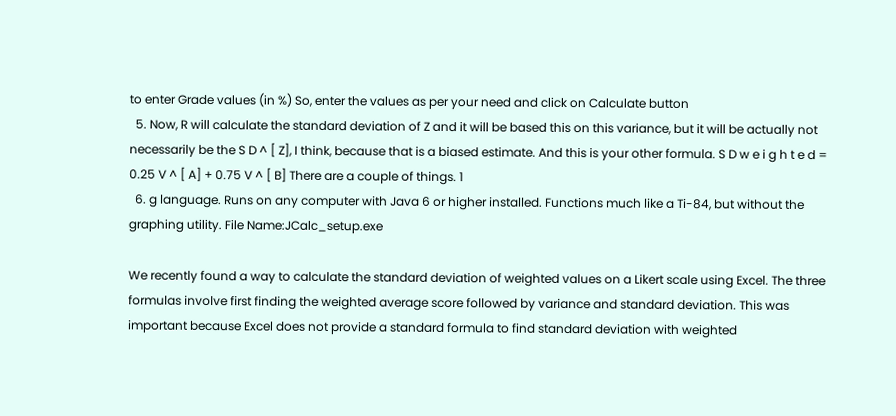to enter Grade values (in %) So, enter the values as per your need and click on Calculate button
  5. Now, R will calculate the standard deviation of Z and it will be based this on this variance, but it will be actually not necessarily be the S D ^ [ Z], I think, because that is a biased estimate. And this is your other formula. S D w e i g h t e d = 0.25 V ^ [ A] + 0.75 V ^ [ B] There are a couple of things. 1
  6. g language. Runs on any computer with Java 6 or higher installed. Functions much like a Ti-84, but without the graphing utility. File Name:JCalc_setup.exe

We recently found a way to calculate the standard deviation of weighted values on a Likert scale using Excel. The three formulas involve first finding the weighted average score followed by variance and standard deviation. This was important because Excel does not provide a standard formula to find standard deviation with weighted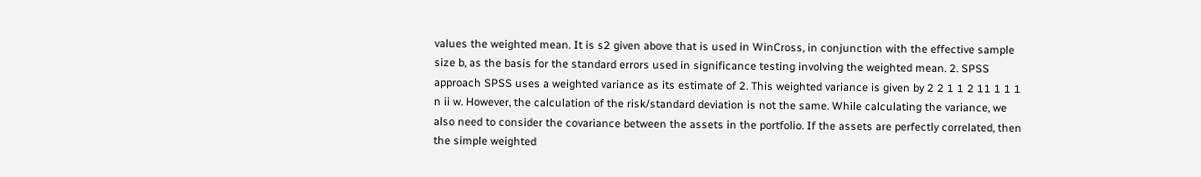values the weighted mean. It is s2 given above that is used in WinCross, in conjunction with the effective sample size b, as the basis for the standard errors used in significance testing involving the weighted mean. 2. SPSS approach SPSS uses a weighted variance as its estimate of 2. This weighted variance is given by 2 2 1 1 2 11 1 1 1 n ii w. However, the calculation of the risk/standard deviation is not the same. While calculating the variance, we also need to consider the covariance between the assets in the portfolio. If the assets are perfectly correlated, then the simple weighted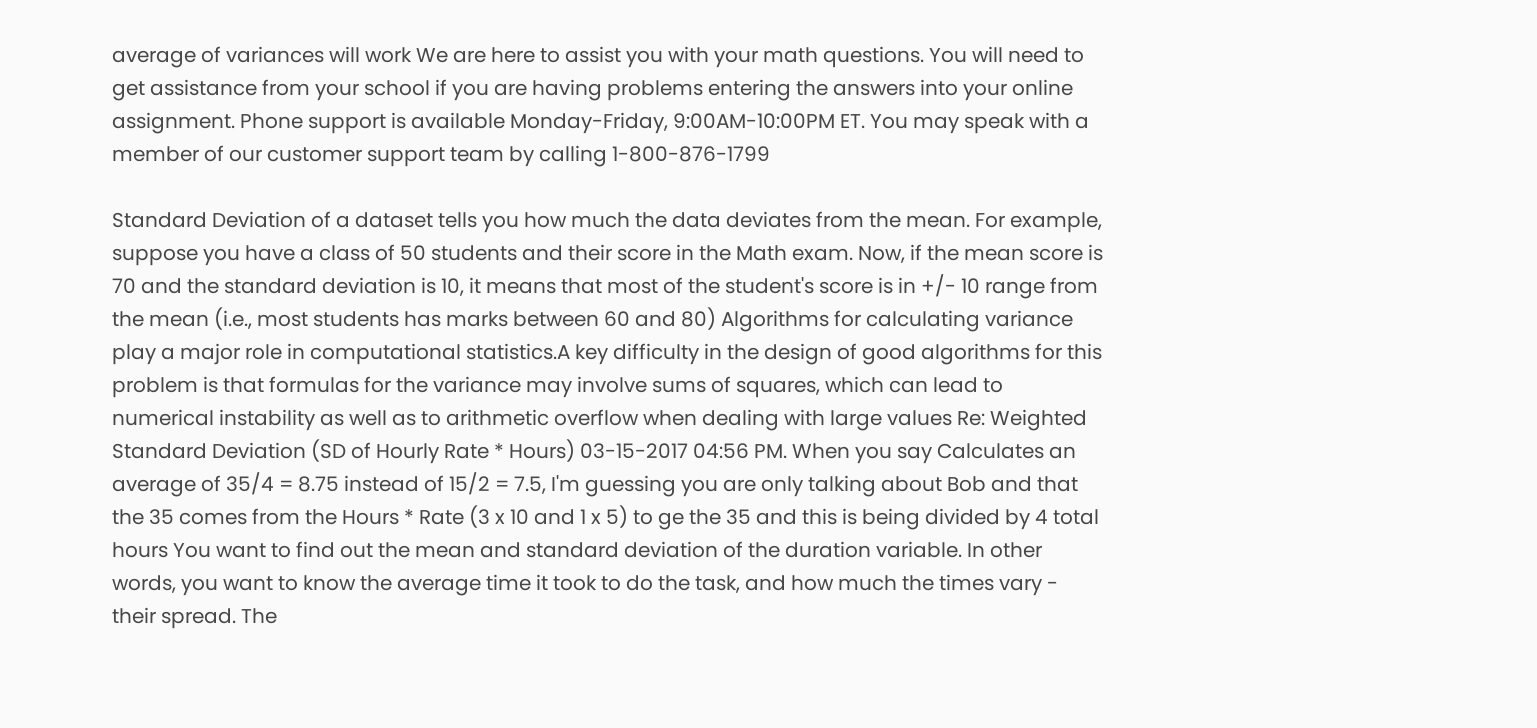average of variances will work We are here to assist you with your math questions. You will need to get assistance from your school if you are having problems entering the answers into your online assignment. Phone support is available Monday-Friday, 9:00AM-10:00PM ET. You may speak with a member of our customer support team by calling 1-800-876-1799

Standard Deviation of a dataset tells you how much the data deviates from the mean. For example, suppose you have a class of 50 students and their score in the Math exam. Now, if the mean score is 70 and the standard deviation is 10, it means that most of the student's score is in +/- 10 range from the mean (i.e., most students has marks between 60 and 80) Algorithms for calculating variance play a major role in computational statistics.A key difficulty in the design of good algorithms for this problem is that formulas for the variance may involve sums of squares, which can lead to numerical instability as well as to arithmetic overflow when dealing with large values Re: Weighted Standard Deviation (SD of Hourly Rate * Hours) 03-15-2017 04:56 PM. When you say Calculates an average of 35/4 = 8.75 instead of 15/2 = 7.5, I'm guessing you are only talking about Bob and that the 35 comes from the Hours * Rate (3 x 10 and 1 x 5) to ge the 35 and this is being divided by 4 total hours You want to find out the mean and standard deviation of the duration variable. In other words, you want to know the average time it took to do the task, and how much the times vary - their spread. The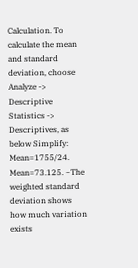Calculation. To calculate the mean and standard deviation, choose Analyze -> Descriptive Statistics -> Descriptives, as below Simplify: Mean=1755/24. Mean=73.125. ~The weighted standard deviation shows how much variation exists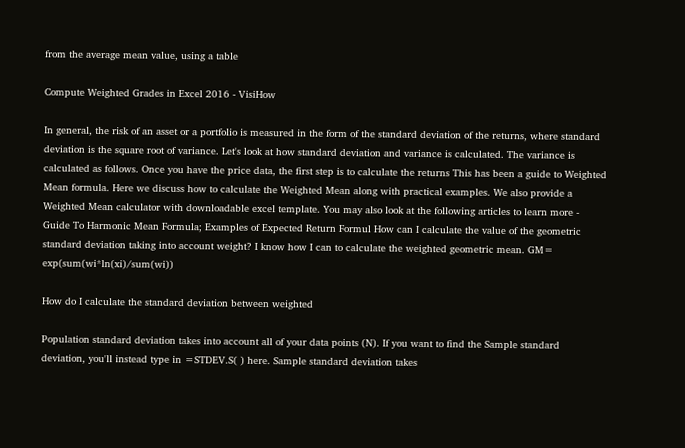from the average mean value, using a table

Compute Weighted Grades in Excel 2016 - VisiHow

In general, the risk of an asset or a portfolio is measured in the form of the standard deviation of the returns, where standard deviation is the square root of variance. Let's look at how standard deviation and variance is calculated. The variance is calculated as follows. Once you have the price data, the first step is to calculate the returns This has been a guide to Weighted Mean formula. Here we discuss how to calculate the Weighted Mean along with practical examples. We also provide a Weighted Mean calculator with downloadable excel template. You may also look at the following articles to learn more - Guide To Harmonic Mean Formula; Examples of Expected Return Formul How can I calculate the value of the geometric standard deviation taking into account weight? I know how I can to calculate the weighted geometric mean. GM= exp(sum(wi*ln(xi)/sum(wi))

How do I calculate the standard deviation between weighted

Population standard deviation takes into account all of your data points (N). If you want to find the Sample standard deviation, you'll instead type in =STDEV.S( ) here. Sample standard deviation takes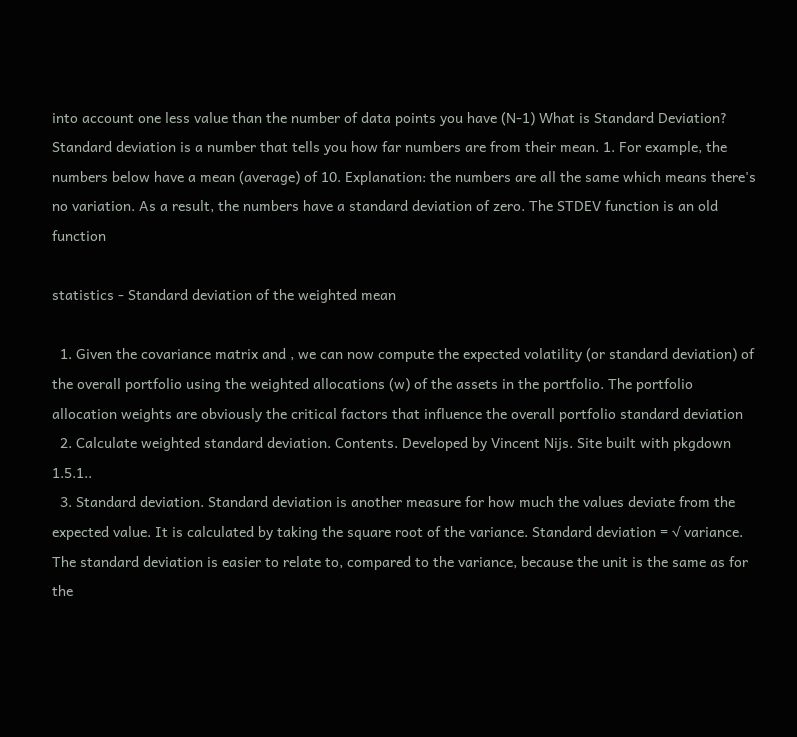into account one less value than the number of data points you have (N-1) What is Standard Deviation? Standard deviation is a number that tells you how far numbers are from their mean. 1. For example, the numbers below have a mean (average) of 10. Explanation: the numbers are all the same which means there's no variation. As a result, the numbers have a standard deviation of zero. The STDEV function is an old function

statistics - Standard deviation of the weighted mean

  1. Given the covariance matrix and , we can now compute the expected volatility (or standard deviation) of the overall portfolio using the weighted allocations (w) of the assets in the portfolio. The portfolio allocation weights are obviously the critical factors that influence the overall portfolio standard deviation
  2. Calculate weighted standard deviation. Contents. Developed by Vincent Nijs. Site built with pkgdown 1.5.1..
  3. Standard deviation. Standard deviation is another measure for how much the values deviate from the expected value. It is calculated by taking the square root of the variance. Standard deviation = √ variance. The standard deviation is easier to relate to, compared to the variance, because the unit is the same as for the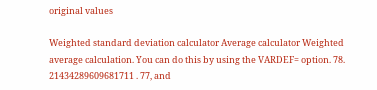original values

Weighted standard deviation calculator Average calculator Weighted average calculation. You can do this by using the VARDEF= option. 78. 21434289609681711 . 77, and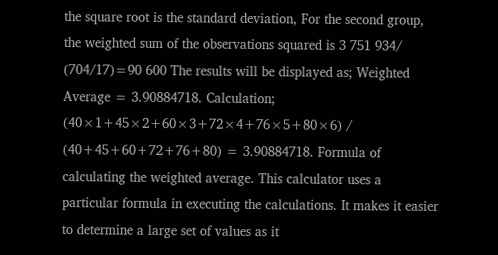the square root is the standard deviation, For the second group, the weighted sum of the observations squared is 3 751 934/ (704/17)=90 600 The results will be displayed as; Weighted Average = 3.90884718. Calculation; (40×1+45×2+60×3+72×4+76×5+80×6) / (40+45+60+72+76+80) = 3.90884718. Formula of calculating the weighted average. This calculator uses a particular formula in executing the calculations. It makes it easier to determine a large set of values as it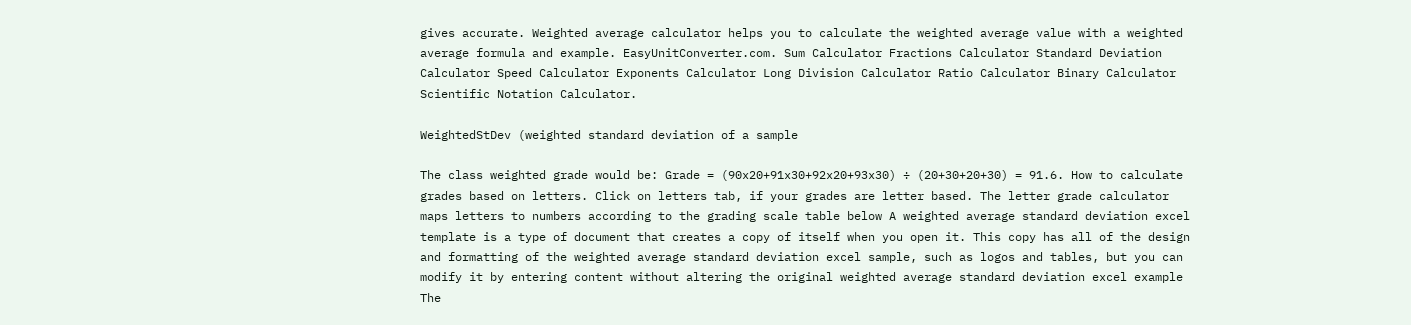gives accurate. Weighted average calculator helps you to calculate the weighted average value with a weighted average formula and example. EasyUnitConverter.com. Sum Calculator Fractions Calculator Standard Deviation Calculator Speed Calculator Exponents Calculator Long Division Calculator Ratio Calculator Binary Calculator Scientific Notation Calculator.

WeightedStDev (weighted standard deviation of a sample

The class weighted grade would be: Grade = (90x20+91x30+92x20+93x30) ÷ (20+30+20+30) = 91.6. How to calculate grades based on letters. Click on letters tab, if your grades are letter based. The letter grade calculator maps letters to numbers according to the grading scale table below A weighted average standard deviation excel template is a type of document that creates a copy of itself when you open it. This copy has all of the design and formatting of the weighted average standard deviation excel sample, such as logos and tables, but you can modify it by entering content without altering the original weighted average standard deviation excel example The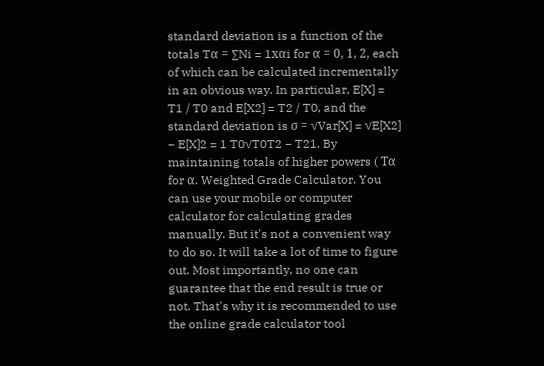standard deviation is a function of the totals Tα = ∑Ni = 1xαi for α = 0, 1, 2, each of which can be calculated incrementally in an obvious way. In particular, E[X] = T1 / T0 and E[X2] = T2 / T0, and the standard deviation is σ = √Var[X] = √E[X2] − E[X]2 = 1 T0√T0T2 − T21. By maintaining totals of higher powers ( Tα for α. Weighted Grade Calculator. You can use your mobile or computer calculator for calculating grades manually. But it's not a convenient way to do so. It will take a lot of time to figure out. Most importantly, no one can guarantee that the end result is true or not. That's why it is recommended to use the online grade calculator tool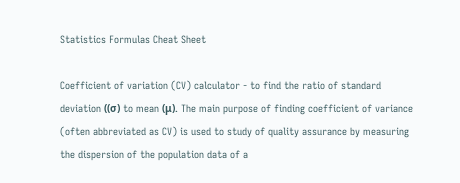Statistics Formulas Cheat Sheet

Coefficient of variation (CV) calculator - to find the ratio of standard deviation ((σ) to mean (μ). The main purpose of finding coefficient of variance (often abbreviated as CV) is used to study of quality assurance by measuring the dispersion of the population data of a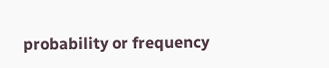probability or frequency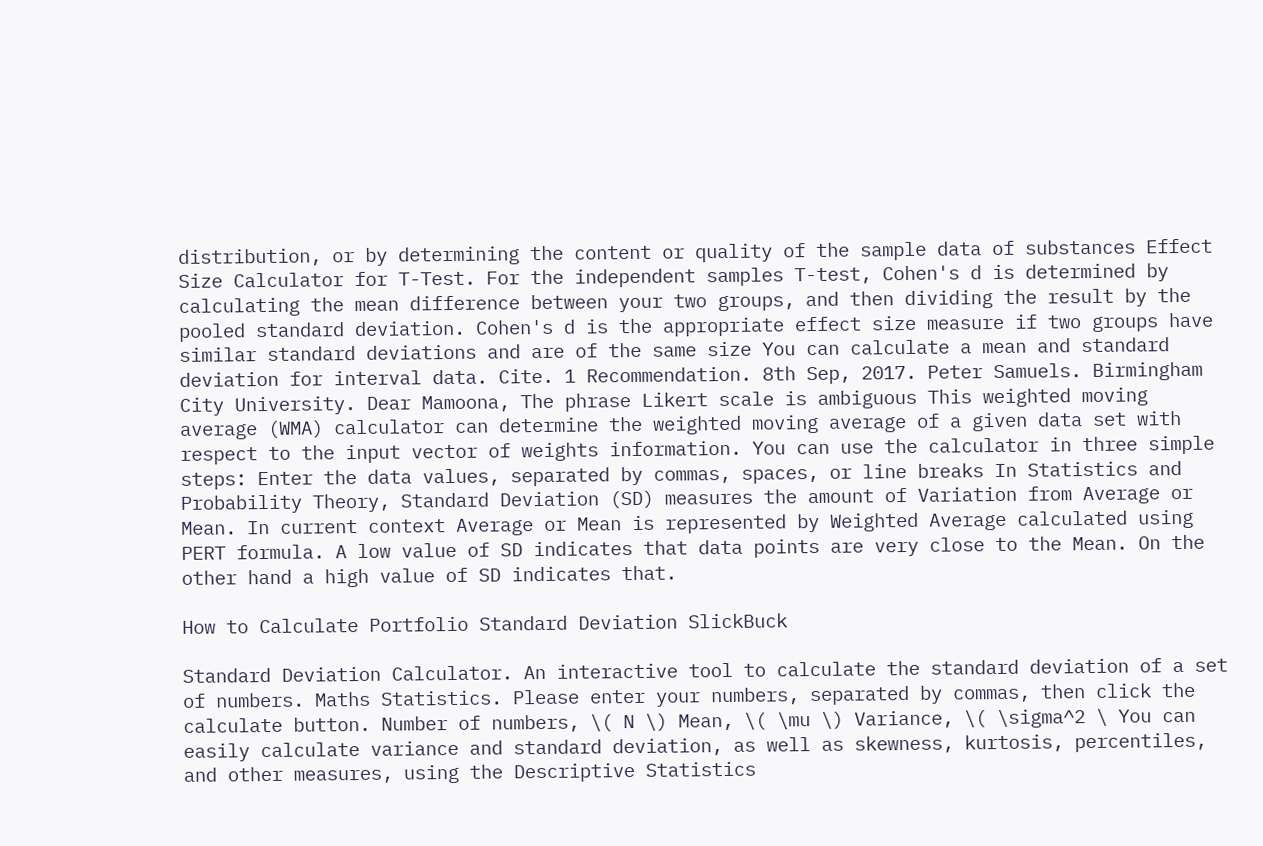distribution, or by determining the content or quality of the sample data of substances Effect Size Calculator for T-Test. For the independent samples T-test, Cohen's d is determined by calculating the mean difference between your two groups, and then dividing the result by the pooled standard deviation. Cohen's d is the appropriate effect size measure if two groups have similar standard deviations and are of the same size You can calculate a mean and standard deviation for interval data. Cite. 1 Recommendation. 8th Sep, 2017. Peter Samuels. Birmingham City University. Dear Mamoona, The phrase Likert scale is ambiguous This weighted moving average (WMA) calculator can determine the weighted moving average of a given data set with respect to the input vector of weights information. You can use the calculator in three simple steps: Enter the data values, separated by commas, spaces, or line breaks In Statistics and Probability Theory, Standard Deviation (SD) measures the amount of Variation from Average or Mean. In current context Average or Mean is represented by Weighted Average calculated using PERT formula. A low value of SD indicates that data points are very close to the Mean. On the other hand a high value of SD indicates that.

How to Calculate Portfolio Standard Deviation SlickBuck

Standard Deviation Calculator. An interactive tool to calculate the standard deviation of a set of numbers. Maths Statistics. Please enter your numbers, separated by commas, then click the calculate button. Number of numbers, \( N \) Mean, \( \mu \) Variance, \( \sigma^2 \ You can easily calculate variance and standard deviation, as well as skewness, kurtosis, percentiles, and other measures, using the Descriptive Statistics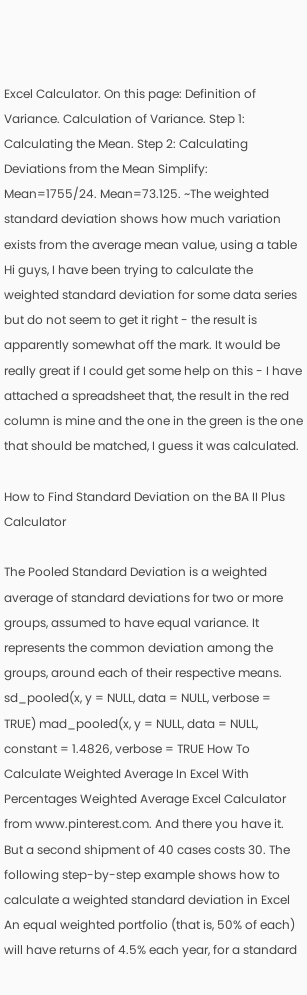Excel Calculator. On this page: Definition of Variance. Calculation of Variance. Step 1: Calculating the Mean. Step 2: Calculating Deviations from the Mean Simplify: Mean=1755/24. Mean=73.125. ~The weighted standard deviation shows how much variation exists from the average mean value, using a table Hi guys, I have been trying to calculate the weighted standard deviation for some data series but do not seem to get it right - the result is apparently somewhat off the mark. It would be really great if I could get some help on this - I have attached a spreadsheet that, the result in the red column is mine and the one in the green is the one that should be matched, I guess it was calculated.

How to Find Standard Deviation on the BA II Plus Calculator

The Pooled Standard Deviation is a weighted average of standard deviations for two or more groups, assumed to have equal variance. It represents the common deviation among the groups, around each of their respective means. sd_pooled(x, y = NULL, data = NULL, verbose = TRUE) mad_pooled(x, y = NULL, data = NULL, constant = 1.4826, verbose = TRUE How To Calculate Weighted Average In Excel With Percentages Weighted Average Excel Calculator from www.pinterest.com. And there you have it. But a second shipment of 40 cases costs 30. The following step-by-step example shows how to calculate a weighted standard deviation in Excel An equal weighted portfolio (that is, 50% of each) will have returns of 4.5% each year, for a standard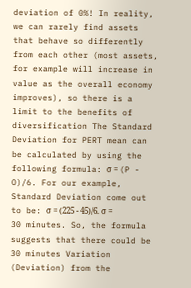deviation of 0%! In reality, we can rarely find assets that behave so differently from each other (most assets, for example will increase in value as the overall economy improves), so there is a limit to the benefits of diversification The Standard Deviation for PERT mean can be calculated by using the following formula: σ = (P - O)/6. For our example, Standard Deviation come out to be: σ = (225 - 45)/6. σ = 30 minutes. So, the formula suggests that there could be 30 minutes Variation (Deviation) from the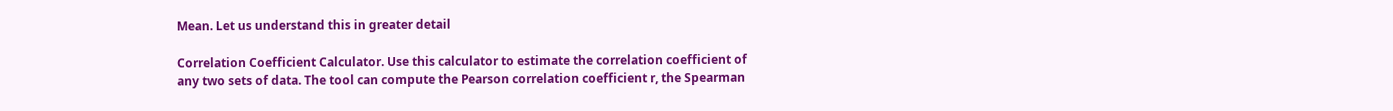Mean. Let us understand this in greater detail

Correlation Coefficient Calculator. Use this calculator to estimate the correlation coefficient of any two sets of data. The tool can compute the Pearson correlation coefficient r, the Spearman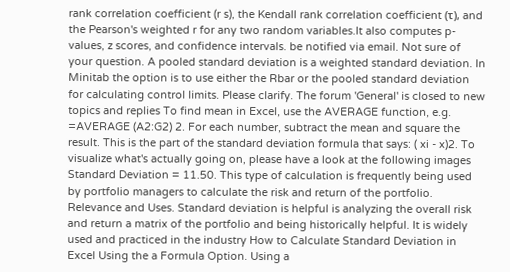rank correlation coefficient (r s), the Kendall rank correlation coefficient (τ), and the Pearson's weighted r for any two random variables.It also computes p-values, z scores, and confidence intervals. be notified via email. Not sure of your question. A pooled standard deviation is a weighted standard deviation. In Minitab the option is to use either the Rbar or the pooled standard deviation for calculating control limits. Please clarify. The forum 'General' is closed to new topics and replies To find mean in Excel, use the AVERAGE function, e.g. =AVERAGE (A2:G2) 2. For each number, subtract the mean and square the result. This is the part of the standard deviation formula that says: ( xi - x)2. To visualize what's actually going on, please have a look at the following images Standard Deviation = 11.50. This type of calculation is frequently being used by portfolio managers to calculate the risk and return of the portfolio. Relevance and Uses. Standard deviation is helpful is analyzing the overall risk and return a matrix of the portfolio and being historically helpful. It is widely used and practiced in the industry How to Calculate Standard Deviation in Excel Using the a Formula Option. Using a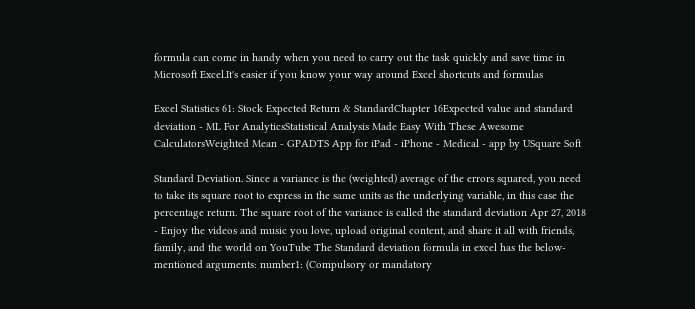formula can come in handy when you need to carry out the task quickly and save time in Microsoft Excel.It's easier if you know your way around Excel shortcuts and formulas

Excel Statistics 61: Stock Expected Return & StandardChapter 16Expected value and standard deviation - ML For AnalyticsStatistical Analysis Made Easy With These Awesome CalculatorsWeighted Mean - GPADTS App for iPad - iPhone - Medical - app by USquare Soft

Standard Deviation. Since a variance is the (weighted) average of the errors squared, you need to take its square root to express in the same units as the underlying variable, in this case the percentage return. The square root of the variance is called the standard deviation Apr 27, 2018 - Enjoy the videos and music you love, upload original content, and share it all with friends, family, and the world on YouTube The Standard deviation formula in excel has the below-mentioned arguments: number1: (Compulsory or mandatory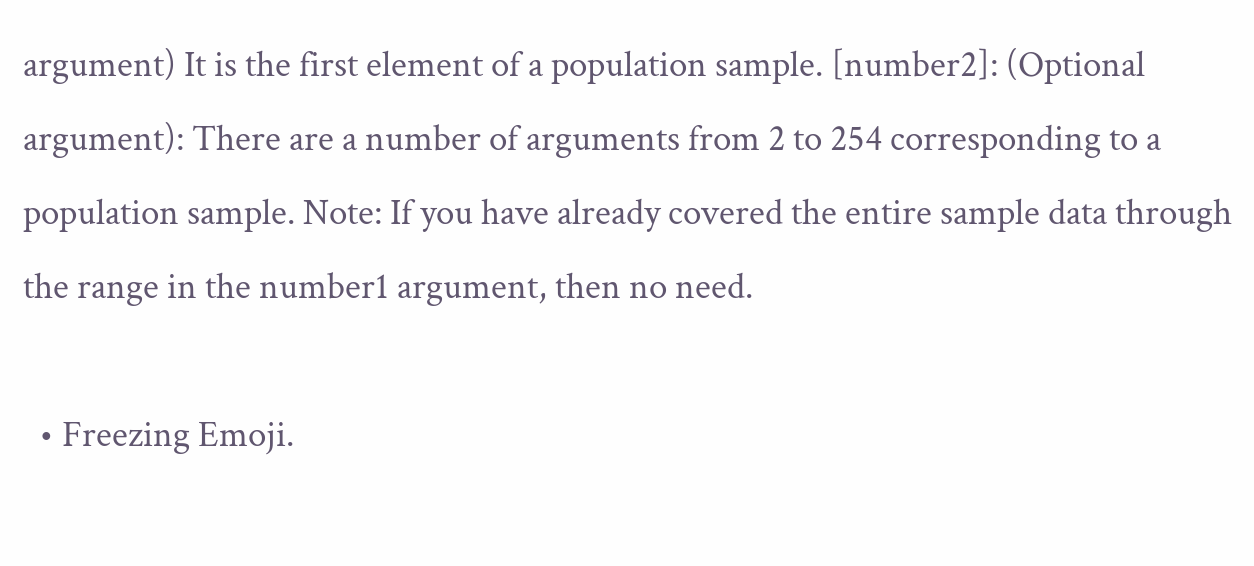argument) It is the first element of a population sample. [number2]: (Optional argument): There are a number of arguments from 2 to 254 corresponding to a population sample. Note: If you have already covered the entire sample data through the range in the number1 argument, then no need.

  • Freezing Emoji.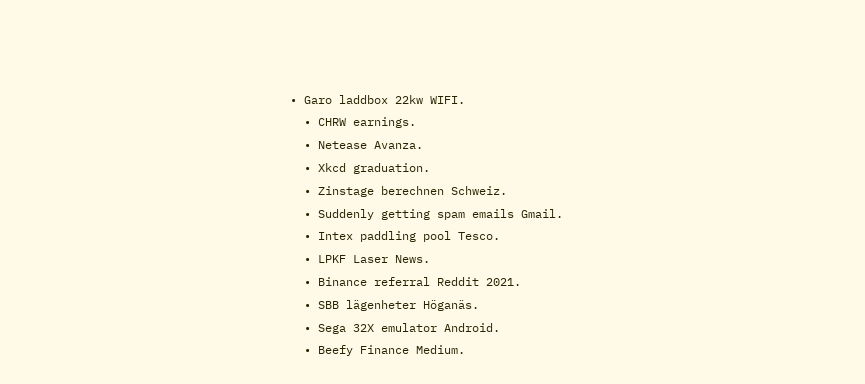• Garo laddbox 22kw WIFI.
  • CHRW earnings.
  • Netease Avanza.
  • Xkcd graduation.
  • Zinstage berechnen Schweiz.
  • Suddenly getting spam emails Gmail.
  • Intex paddling pool Tesco.
  • LPKF Laser News.
  • Binance referral Reddit 2021.
  • SBB lägenheter Höganäs.
  • Sega 32X emulator Android.
  • Beefy Finance Medium.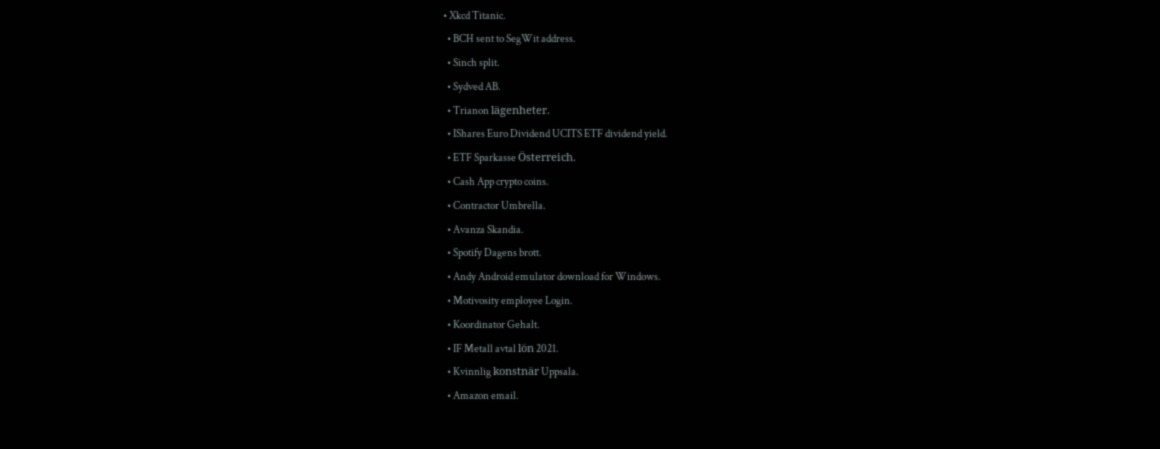• Xkcd Titanic.
  • BCH sent to SegWit address.
  • Sinch split.
  • Sydved AB.
  • Trianon lägenheter.
  • IShares Euro Dividend UCITS ETF dividend yield.
  • ETF Sparkasse Österreich.
  • Cash App crypto coins.
  • Contractor Umbrella.
  • Avanza Skandia.
  • Spotify Dagens brott.
  • Andy Android emulator download for Windows.
  • Motivosity employee Login.
  • Koordinator Gehalt.
  • IF Metall avtal lön 2021.
  • Kvinnlig konstnär Uppsala.
  • Amazon email.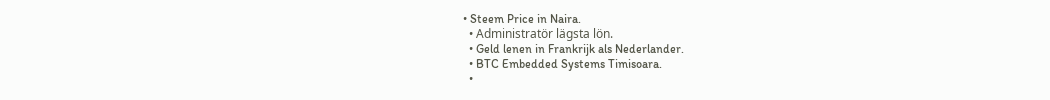• Steem Price in Naira.
  • Administratör lägsta lön.
  • Geld lenen in Frankrijk als Nederlander.
  • BTC Embedded Systems Timisoara.
  •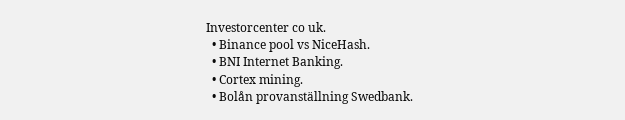Investorcenter co uk.
  • Binance pool vs NiceHash.
  • BNI Internet Banking.
  • Cortex mining.
  • Bolån provanställning Swedbank.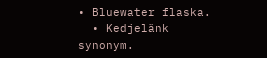• Bluewater flaska.
  • Kedjelänk synonym.